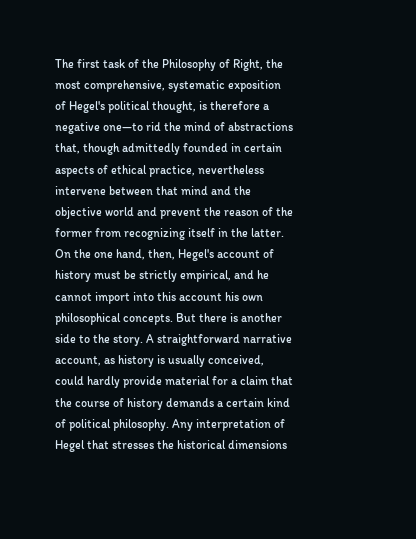The first task of the Philosophy of Right, the most comprehensive, systematic exposition of Hegel's political thought, is therefore a negative one—to rid the mind of abstractions that, though admittedly founded in certain aspects of ethical practice, nevertheless intervene between that mind and the objective world and prevent the reason of the former from recognizing itself in the latter. On the one hand, then, Hegel's account of history must be strictly empirical, and he cannot import into this account his own philosophical concepts. But there is another side to the story. A straightforward narrative account, as history is usually conceived, could hardly provide material for a claim that the course of history demands a certain kind of political philosophy. Any interpretation of Hegel that stresses the historical dimensions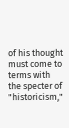of his thought must come to terms with the specter of "historicism,"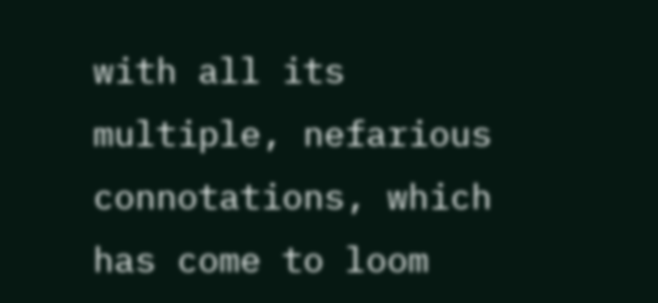with all its multiple, nefarious connotations, which has come to loom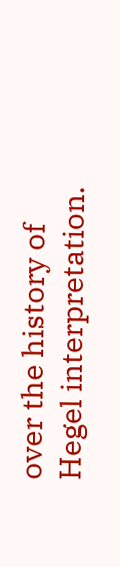over the history of Hegel interpretation.